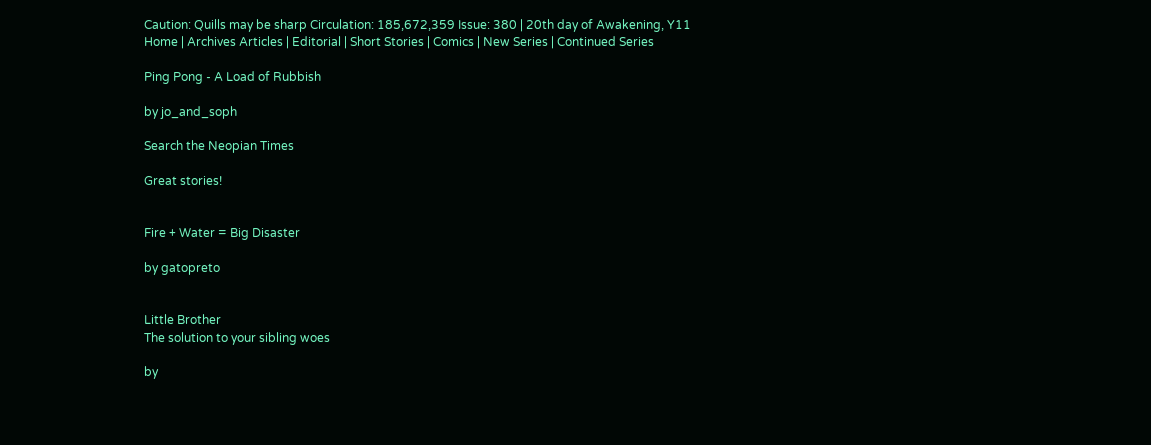Caution: Quills may be sharp Circulation: 185,672,359 Issue: 380 | 20th day of Awakening, Y11
Home | Archives Articles | Editorial | Short Stories | Comics | New Series | Continued Series

Ping Pong - A Load of Rubbish

by jo_and_soph

Search the Neopian Times

Great stories!


Fire + Water = Big Disaster

by gatopreto


Little Brother
The solution to your sibling woes

by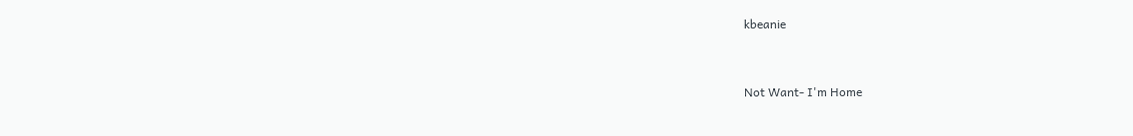kbeanie


Not Want- I'm Home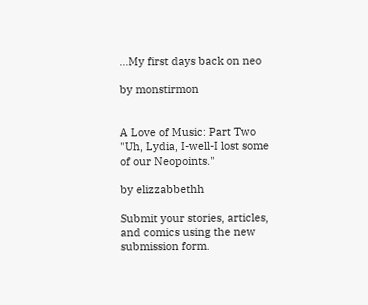...My first days back on neo

by monstirmon


A Love of Music: Part Two
"Uh, Lydia, I-well-I lost some of our Neopoints."

by elizzabbethh

Submit your stories, articles, and comics using the new submission form.